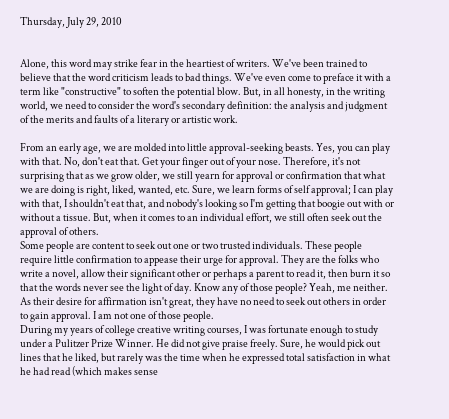Thursday, July 29, 2010


Alone, this word may strike fear in the heartiest of writers. We've been trained to believe that the word criticism leads to bad things. We've even come to preface it with a term like "constructive" to soften the potential blow. But, in all honesty, in the writing world, we need to consider the word's secondary definition: the analysis and judgment of the merits and faults of a literary or artistic work.

From an early age, we are molded into little approval-seeking beasts. Yes, you can play with that. No, don't eat that. Get your finger out of your nose. Therefore, it's not surprising that as we grow older, we still yearn for approval or confirmation that what we are doing is right, liked, wanted, etc. Sure, we learn forms of self approval; I can play with that, I shouldn't eat that, and nobody's looking so I'm getting that boogie out with or without a tissue. But, when it comes to an individual effort, we still often seek out the approval of others.
Some people are content to seek out one or two trusted individuals. These people require little confirmation to appease their urge for approval. They are the folks who write a novel, allow their significant other or perhaps a parent to read it, then burn it so that the words never see the light of day. Know any of those people? Yeah, me neither. As their desire for affirmation isn't great, they have no need to seek out others in order to gain approval. I am not one of those people.
During my years of college creative writing courses, I was fortunate enough to study under a Pulitzer Prize Winner. He did not give praise freely. Sure, he would pick out lines that he liked, but rarely was the time when he expressed total satisfaction in what he had read (which makes sense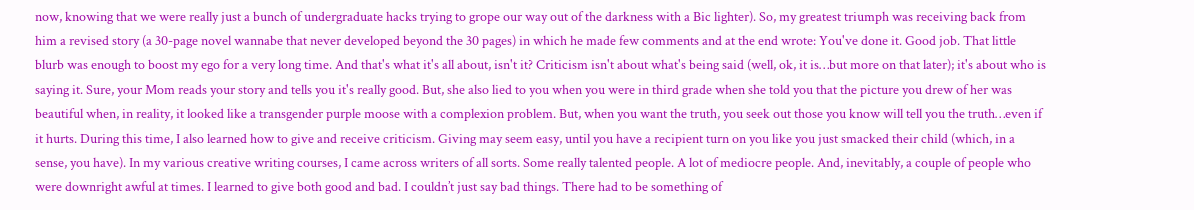now, knowing that we were really just a bunch of undergraduate hacks trying to grope our way out of the darkness with a Bic lighter). So, my greatest triumph was receiving back from him a revised story (a 30-page novel wannabe that never developed beyond the 30 pages) in which he made few comments and at the end wrote: You've done it. Good job. That little blurb was enough to boost my ego for a very long time. And that's what it's all about, isn't it? Criticism isn't about what's being said (well, ok, it is…but more on that later); it's about who is saying it. Sure, your Mom reads your story and tells you it's really good. But, she also lied to you when you were in third grade when she told you that the picture you drew of her was beautiful when, in reality, it looked like a transgender purple moose with a complexion problem. But, when you want the truth, you seek out those you know will tell you the truth…even if it hurts. During this time, I also learned how to give and receive criticism. Giving may seem easy, until you have a recipient turn on you like you just smacked their child (which, in a sense, you have). In my various creative writing courses, I came across writers of all sorts. Some really talented people. A lot of mediocre people. And, inevitably, a couple of people who were downright awful at times. I learned to give both good and bad. I couldn’t just say bad things. There had to be something of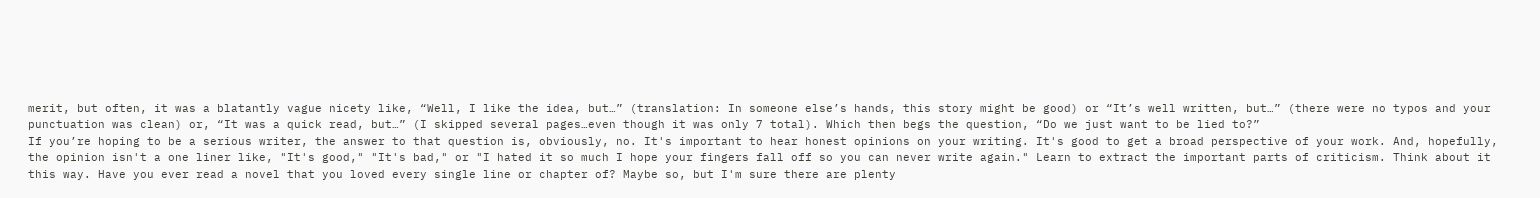merit, but often, it was a blatantly vague nicety like, “Well, I like the idea, but…” (translation: In someone else’s hands, this story might be good) or “It’s well written, but…” (there were no typos and your punctuation was clean) or, “It was a quick read, but…” (I skipped several pages…even though it was only 7 total). Which then begs the question, “Do we just want to be lied to?”
If you’re hoping to be a serious writer, the answer to that question is, obviously, no. It's important to hear honest opinions on your writing. It's good to get a broad perspective of your work. And, hopefully, the opinion isn't a one liner like, "It's good," "It's bad," or "I hated it so much I hope your fingers fall off so you can never write again." Learn to extract the important parts of criticism. Think about it this way. Have you ever read a novel that you loved every single line or chapter of? Maybe so, but I'm sure there are plenty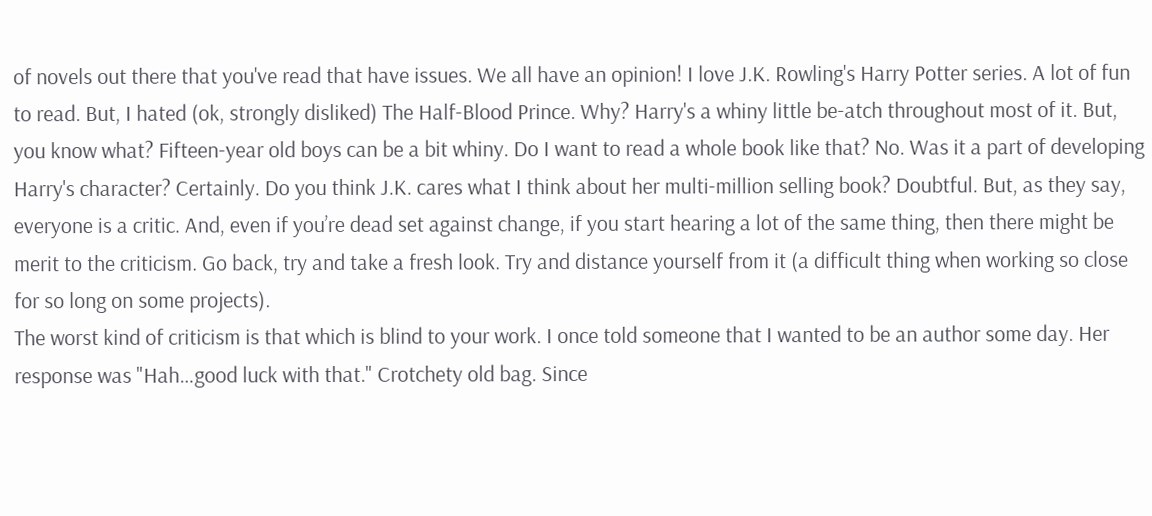of novels out there that you've read that have issues. We all have an opinion! I love J.K. Rowling's Harry Potter series. A lot of fun to read. But, I hated (ok, strongly disliked) The Half-Blood Prince. Why? Harry's a whiny little be-atch throughout most of it. But, you know what? Fifteen-year old boys can be a bit whiny. Do I want to read a whole book like that? No. Was it a part of developing Harry's character? Certainly. Do you think J.K. cares what I think about her multi-million selling book? Doubtful. But, as they say, everyone is a critic. And, even if you’re dead set against change, if you start hearing a lot of the same thing, then there might be merit to the criticism. Go back, try and take a fresh look. Try and distance yourself from it (a difficult thing when working so close for so long on some projects).
The worst kind of criticism is that which is blind to your work. I once told someone that I wanted to be an author some day. Her response was "Hah…good luck with that." Crotchety old bag. Since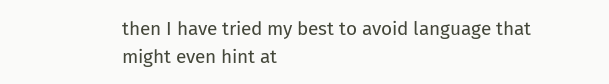then I have tried my best to avoid language that might even hint at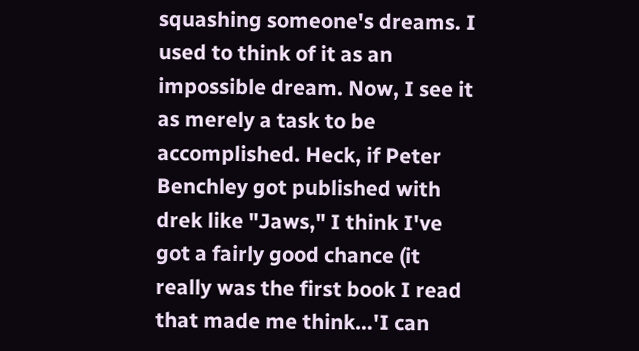squashing someone's dreams. I used to think of it as an impossible dream. Now, I see it as merely a task to be accomplished. Heck, if Peter Benchley got published with drek like "Jaws," I think I've got a fairly good chance (it really was the first book I read that made me think…'I can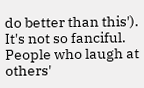do better than this'). It's not so fanciful. People who laugh at others'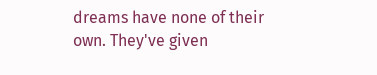dreams have none of their own. They've given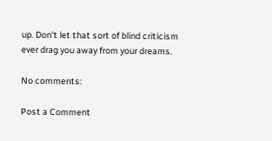up. Don't let that sort of blind criticism ever drag you away from your dreams.

No comments:

Post a Comment